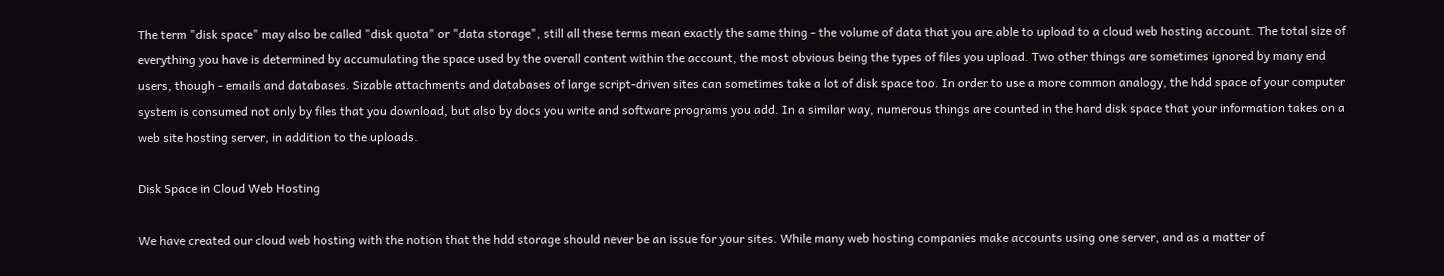The term "disk space" may also be called "disk quota" or "data storage", still all these terms mean exactly the same thing - the volume of data that you are able to upload to a cloud web hosting account. The total size of everything you have is determined by accumulating the space used by the overall content within the account, the most obvious being the types of files you upload. Two other things are sometimes ignored by many end users, though - emails and databases. Sizable attachments and databases of large script-driven sites can sometimes take a lot of disk space too. In order to use a more common analogy, the hdd space of your computer system is consumed not only by files that you download, but also by docs you write and software programs you add. In a similar way, numerous things are counted in the hard disk space that your information takes on a web site hosting server, in addition to the uploads.

Disk Space in Cloud Web Hosting

We have created our cloud web hosting with the notion that the hdd storage should never be an issue for your sites. While many web hosting companies make accounts using one server, and as a matter of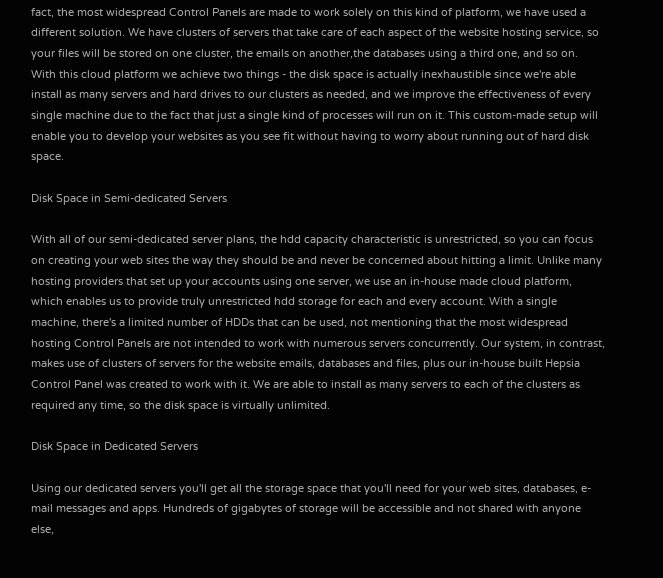fact, the most widespread Control Panels are made to work solely on this kind of platform, we have used a different solution. We have clusters of servers that take care of each aspect of the website hosting service, so your files will be stored on one cluster, the emails on another,the databases using a third one, and so on. With this cloud platform we achieve two things - the disk space is actually inexhaustible since we're able install as many servers and hard drives to our clusters as needed, and we improve the effectiveness of every single machine due to the fact that just a single kind of processes will run on it. This custom-made setup will enable you to develop your websites as you see fit without having to worry about running out of hard disk space.

Disk Space in Semi-dedicated Servers

With all of our semi-dedicated server plans, the hdd capacity characteristic is unrestricted, so you can focus on creating your web sites the way they should be and never be concerned about hitting a limit. Unlike many hosting providers that set up your accounts using one server, we use an in-house made cloud platform, which enables us to provide truly unrestricted hdd storage for each and every account. With a single machine, there's a limited number of HDDs that can be used, not mentioning that the most widespread hosting Control Panels are not intended to work with numerous servers concurrently. Our system, in contrast, makes use of clusters of servers for the website emails, databases and files, plus our in-house built Hepsia Control Panel was created to work with it. We are able to install as many servers to each of the clusters as required any time, so the disk space is virtually unlimited.

Disk Space in Dedicated Servers

Using our dedicated servers you'll get all the storage space that you'll need for your web sites, databases, e-mail messages and apps. Hundreds of gigabytes of storage will be accessible and not shared with anyone else,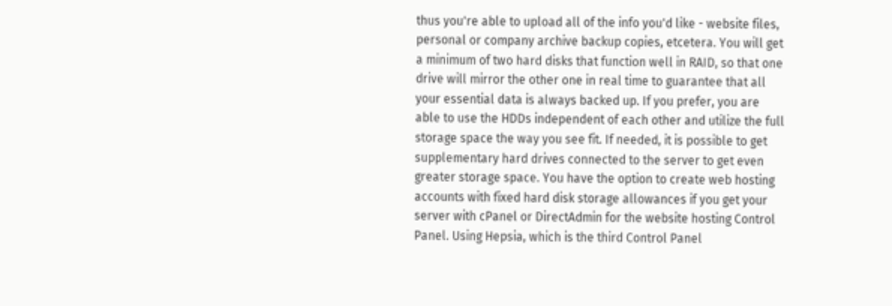thus you're able to upload all of the info you'd like - website files, personal or company archive backup copies, etcetera. You will get a minimum of two hard disks that function well in RAID, so that one drive will mirror the other one in real time to guarantee that all your essential data is always backed up. If you prefer, you are able to use the HDDs independent of each other and utilize the full storage space the way you see fit. If needed, it is possible to get supplementary hard drives connected to the server to get even greater storage space. You have the option to create web hosting accounts with fixed hard disk storage allowances if you get your server with cPanel or DirectAdmin for the website hosting Control Panel. Using Hepsia, which is the third Control Panel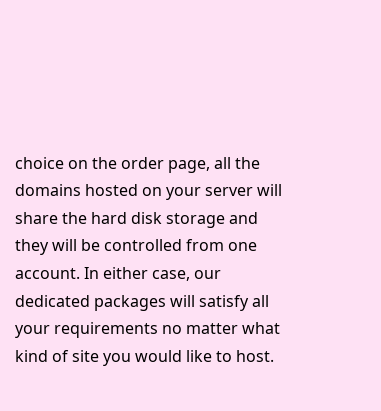choice on the order page, all the domains hosted on your server will share the hard disk storage and they will be controlled from one account. In either case, our dedicated packages will satisfy all your requirements no matter what kind of site you would like to host.